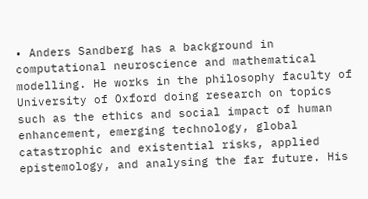• Anders Sandberg has a background in computational neuroscience and mathematical modelling. He works in the philosophy faculty of University of Oxford doing research on topics such as the ethics and social impact of human enhancement, emerging technology, global catastrophic and existential risks, applied epistemology, and analysing the far future. His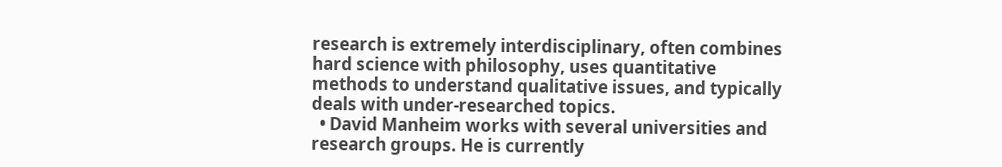research is extremely interdisciplinary, often combines hard science with philosophy, uses quantitative methods to understand qualitative issues, and typically deals with under-researched topics.
  • David Manheim works with several universities and research groups. He is currently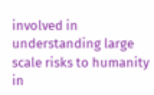involved in understanding large scale risks to humanity in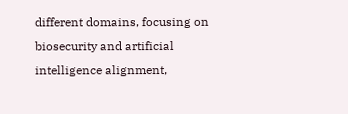different domains, focusing on biosecurity and artificial intelligence alignment,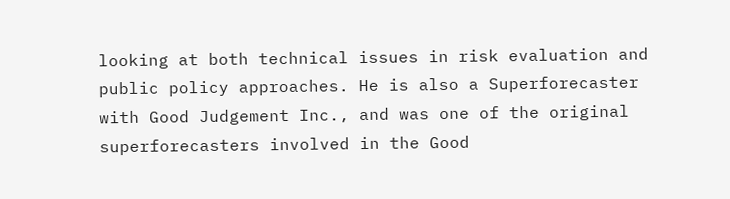looking at both technical issues in risk evaluation and public policy approaches. He is also a Superforecaster with Good Judgement Inc., and was one of the original superforecasters involved in the Good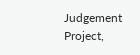Judgement Project,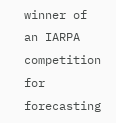winner of an IARPA competition for forecasting